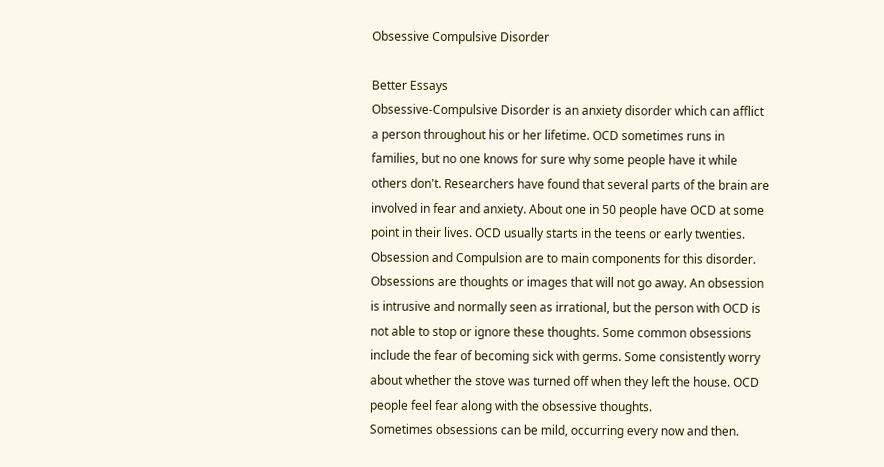Obsessive Compulsive Disorder

Better Essays
Obsessive-Compulsive Disorder is an anxiety disorder which can afflict a person throughout his or her lifetime. OCD sometimes runs in families, but no one knows for sure why some people have it while others don't. Researchers have found that several parts of the brain are involved in fear and anxiety. About one in 50 people have OCD at some point in their lives. OCD usually starts in the teens or early twenties. Obsession and Compulsion are to main components for this disorder.
Obsessions are thoughts or images that will not go away. An obsession is intrusive and normally seen as irrational, but the person with OCD is not able to stop or ignore these thoughts. Some common obsessions include the fear of becoming sick with germs. Some consistently worry about whether the stove was turned off when they left the house. OCD people feel fear along with the obsessive thoughts.
Sometimes obsessions can be mild, occurring every now and then.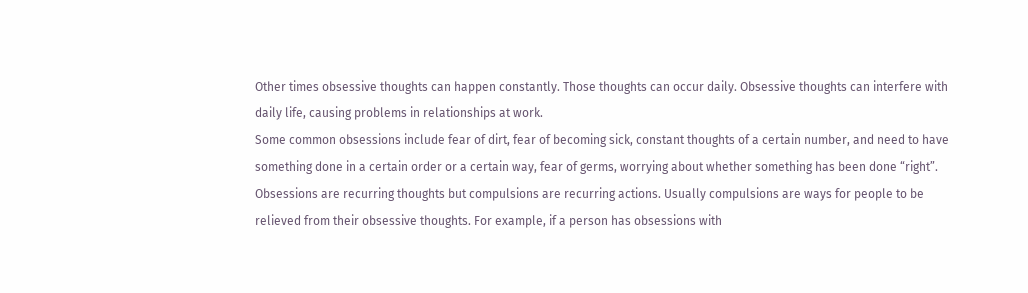Other times obsessive thoughts can happen constantly. Those thoughts can occur daily. Obsessive thoughts can interfere with daily life, causing problems in relationships at work.
Some common obsessions include fear of dirt, fear of becoming sick, constant thoughts of a certain number, and need to have something done in a certain order or a certain way, fear of germs, worrying about whether something has been done “right”.
Obsessions are recurring thoughts but compulsions are recurring actions. Usually compulsions are ways for people to be relieved from their obsessive thoughts. For example, if a person has obsessions with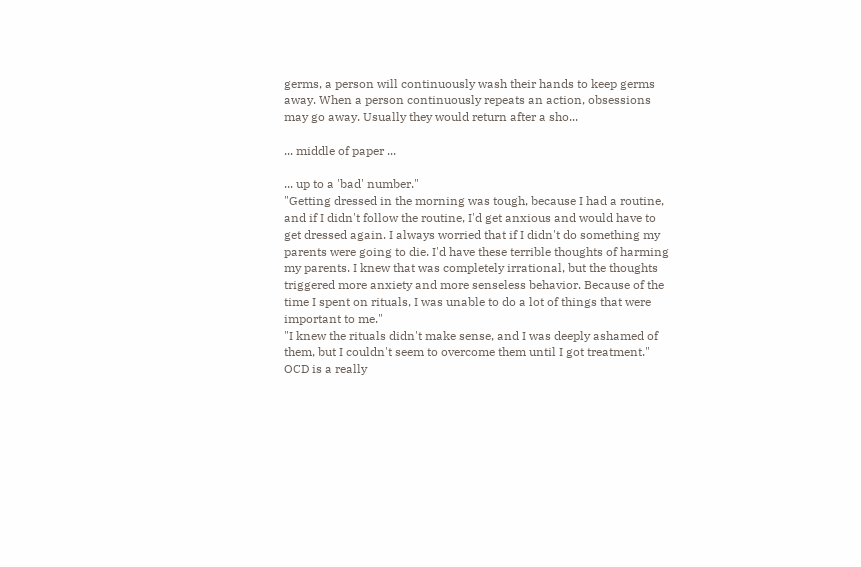germs, a person will continuously wash their hands to keep germs away. When a person continuously repeats an action, obsessions may go away. Usually they would return after a sho...

... middle of paper ...

... up to a 'bad' number."
"Getting dressed in the morning was tough, because I had a routine, and if I didn't follow the routine, I'd get anxious and would have to get dressed again. I always worried that if I didn't do something my parents were going to die. I'd have these terrible thoughts of harming my parents. I knew that was completely irrational, but the thoughts triggered more anxiety and more senseless behavior. Because of the time I spent on rituals, I was unable to do a lot of things that were important to me."
"I knew the rituals didn't make sense, and I was deeply ashamed of them, but I couldn't seem to overcome them until I got treatment."
OCD is a really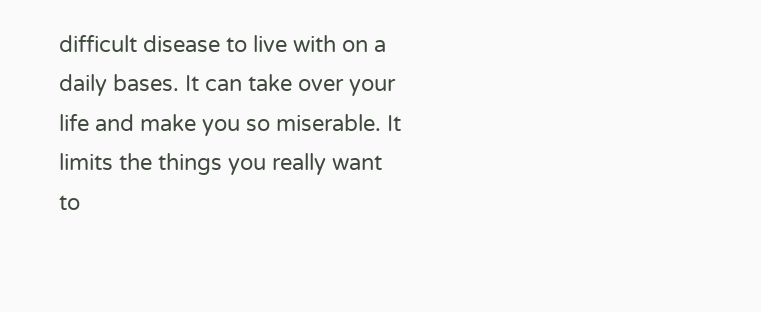difficult disease to live with on a daily bases. It can take over your life and make you so miserable. It limits the things you really want to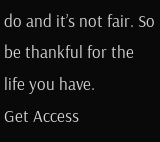do and it’s not fair. So be thankful for the life you have.
Get Access